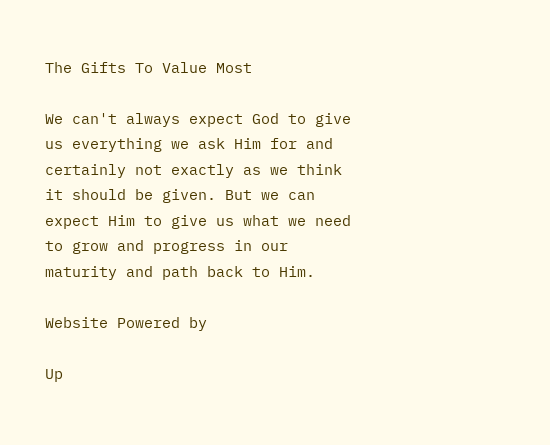The Gifts To Value Most

We can't always expect God to give us everything we ask Him for and certainly not exactly as we think it should be given. But we can expect Him to give us what we need to grow and progress in our maturity and path back to Him.

Website Powered by

Up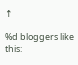↑

%d bloggers like this: